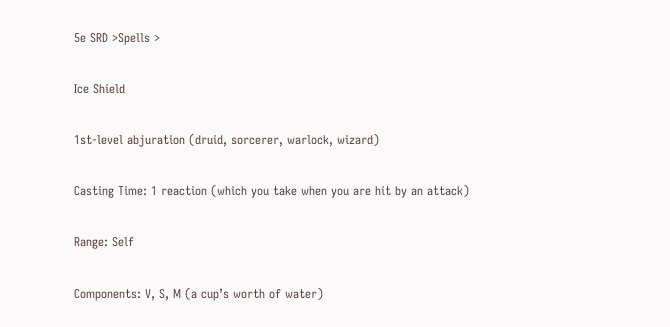5e SRD >Spells >

Ice Shield

1st-level abjuration (druid, sorcerer, warlock, wizard)

Casting Time: 1 reaction (which you take when you are hit by an attack)

Range: Self

Components: V, S, M (a cup’s worth of water)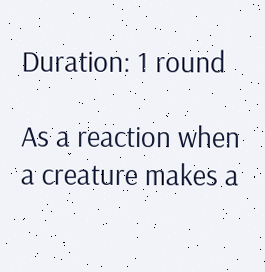Duration: 1 round

As a reaction when a creature makes a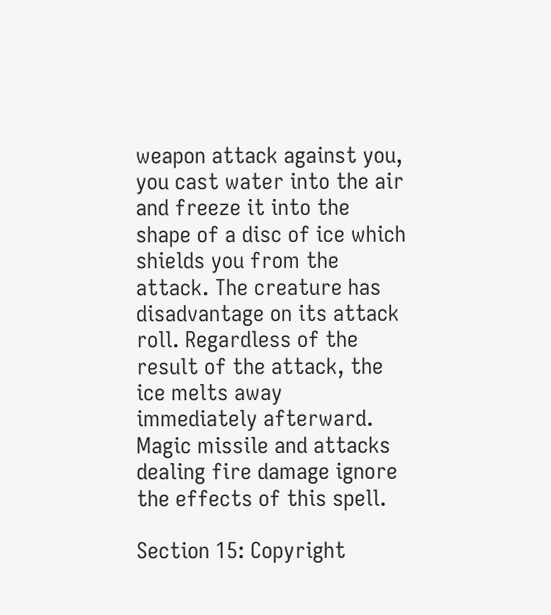weapon attack against you, you cast water into the air and freeze it into the shape of a disc of ice which shields you from the attack. The creature has disadvantage on its attack roll. Regardless of the result of the attack, the ice melts away immediately afterward. Magic missile and attacks dealing fire damage ignore the effects of this spell.

Section 15: Copyright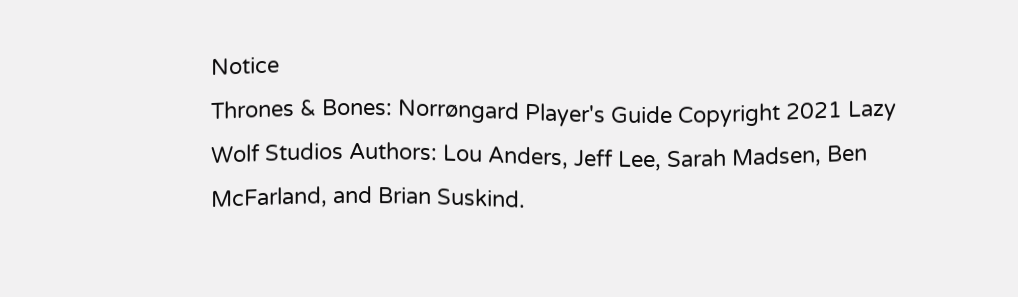Notice
Thrones & Bones: Norrøngard Player's Guide Copyright 2021 Lazy Wolf Studios Authors: Lou Anders, Jeff Lee, Sarah Madsen, Ben McFarland, and Brian Suskind.